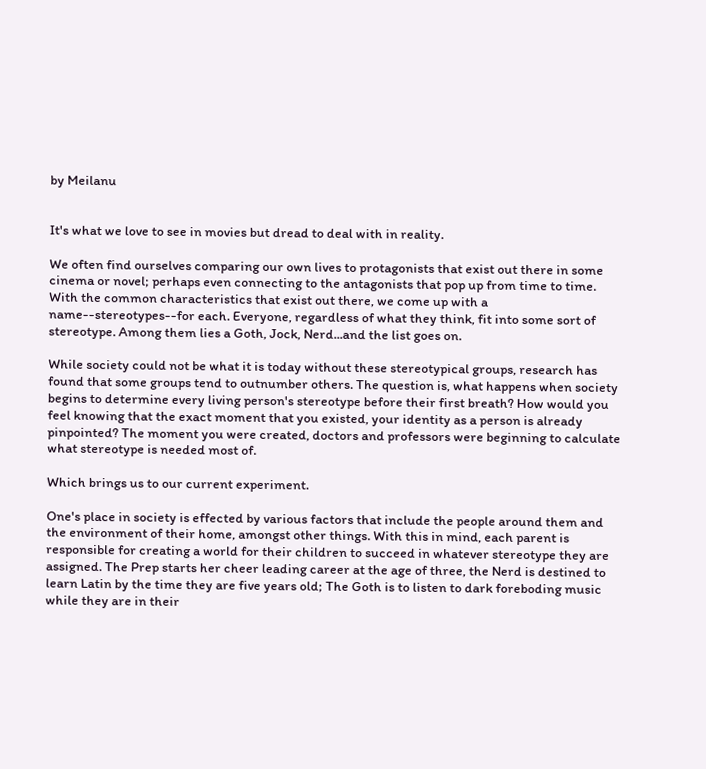by Meilanu


It's what we love to see in movies but dread to deal with in reality.

We often find ourselves comparing our own lives to protagonists that exist out there in some cinema or novel; perhaps even connecting to the antagonists that pop up from time to time. With the common characteristics that exist out there, we come up with a name--stereotypes--for each. Everyone, regardless of what they think, fit into some sort of stereotype. Among them lies a Goth, Jock, Nerd...and the list goes on.

While society could not be what it is today without these stereotypical groups, research has found that some groups tend to outnumber others. The question is, what happens when society begins to determine every living person's stereotype before their first breath? How would you feel knowing that the exact moment that you existed, your identity as a person is already pinpointed? The moment you were created, doctors and professors were beginning to calculate what stereotype is needed most of.

Which brings us to our current experiment.

One's place in society is effected by various factors that include the people around them and the environment of their home, amongst other things. With this in mind, each parent is responsible for creating a world for their children to succeed in whatever stereotype they are assigned. The Prep starts her cheer leading career at the age of three, the Nerd is destined to learn Latin by the time they are five years old; The Goth is to listen to dark foreboding music while they are in their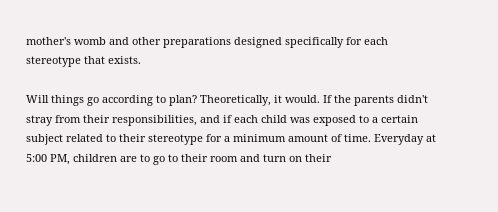mother's womb and other preparations designed specifically for each stereotype that exists.

Will things go according to plan? Theoretically, it would. If the parents didn't stray from their responsibilities, and if each child was exposed to a certain subject related to their stereotype for a minimum amount of time. Everyday at 5:00 PM, children are to go to their room and turn on their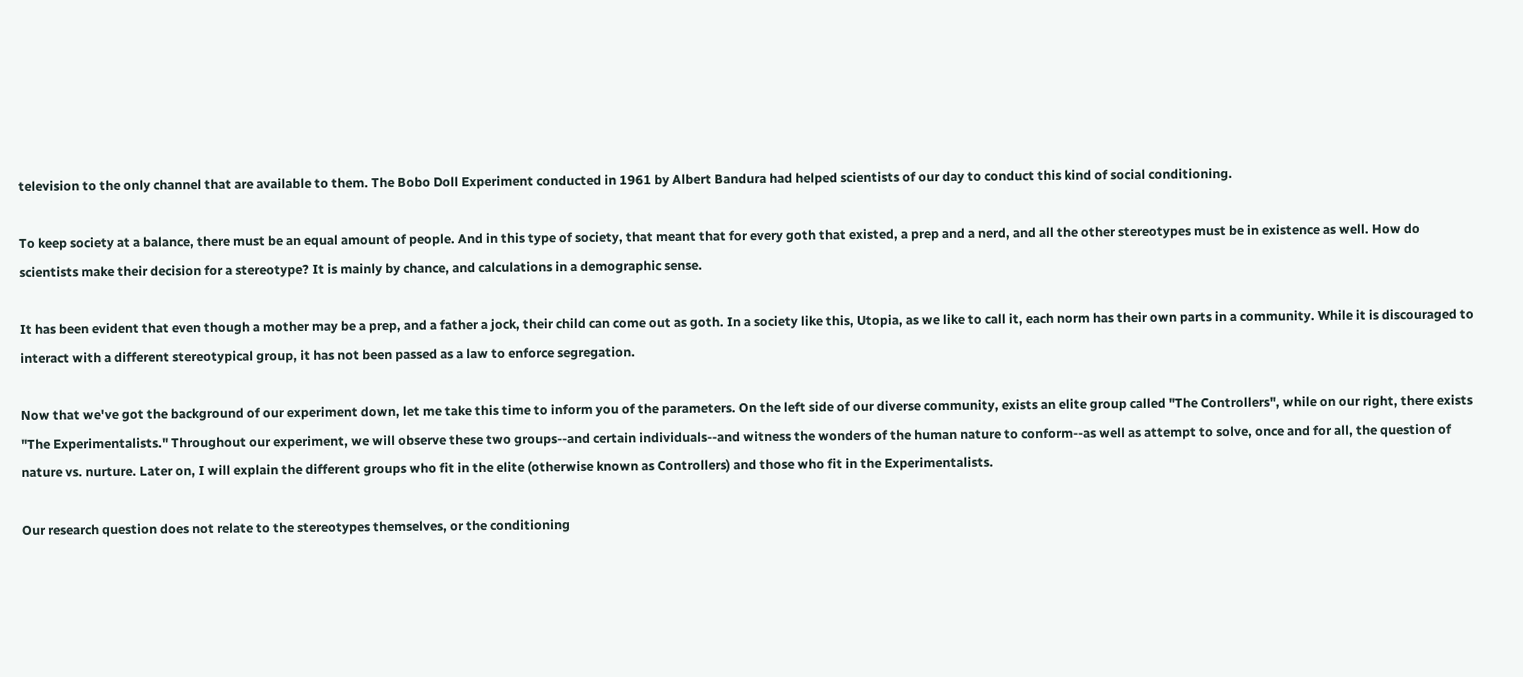television to the only channel that are available to them. The Bobo Doll Experiment conducted in 1961 by Albert Bandura had helped scientists of our day to conduct this kind of social conditioning.

To keep society at a balance, there must be an equal amount of people. And in this type of society, that meant that for every goth that existed, a prep and a nerd, and all the other stereotypes must be in existence as well. How do scientists make their decision for a stereotype? It is mainly by chance, and calculations in a demographic sense.

It has been evident that even though a mother may be a prep, and a father a jock, their child can come out as goth. In a society like this, Utopia, as we like to call it, each norm has their own parts in a community. While it is discouraged to interact with a different stereotypical group, it has not been passed as a law to enforce segregation.

Now that we've got the background of our experiment down, let me take this time to inform you of the parameters. On the left side of our diverse community, exists an elite group called "The Controllers", while on our right, there exists "The Experimentalists." Throughout our experiment, we will observe these two groups--and certain individuals--and witness the wonders of the human nature to conform--as well as attempt to solve, once and for all, the question of nature vs. nurture. Later on, I will explain the different groups who fit in the elite (otherwise known as Controllers) and those who fit in the Experimentalists.

Our research question does not relate to the stereotypes themselves, or the conditioning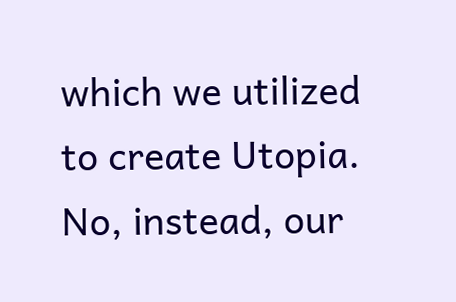which we utilized to create Utopia. No, instead, our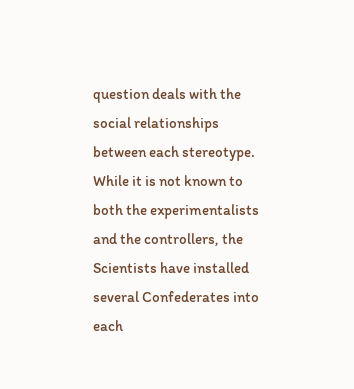question deals with the social relationships between each stereotype. While it is not known to both the experimentalists and the controllers, the Scientists have installed several Confederates into each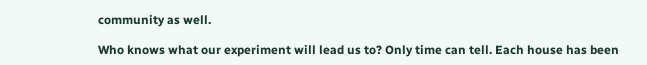community as well.

Who knows what our experiment will lead us to? Only time can tell. Each house has been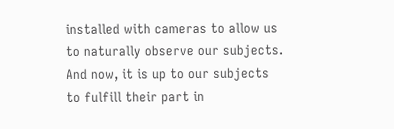installed with cameras to allow us to naturally observe our subjects. And now, it is up to our subjects to fulfill their part in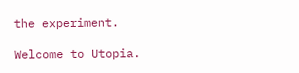the experiment.

Welcome to Utopia.